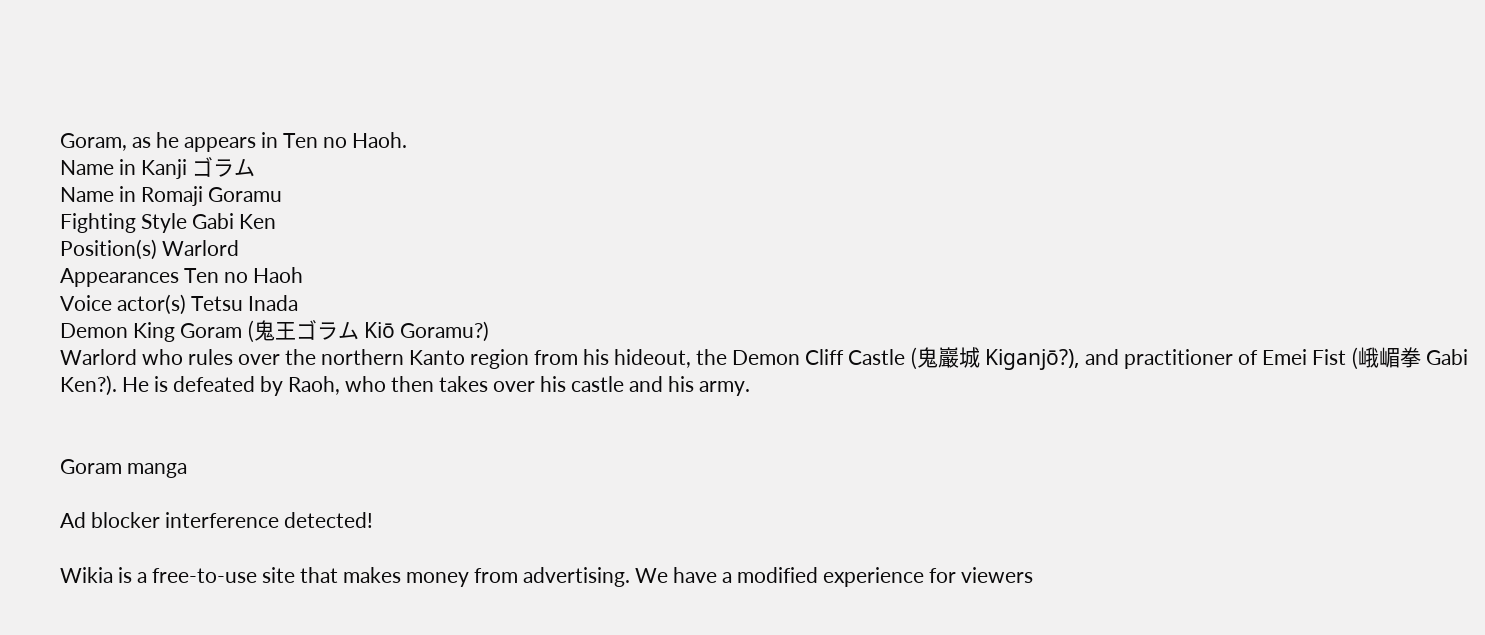Goram, as he appears in Ten no Haoh.
Name in Kanji ゴラム
Name in Romaji Goramu
Fighting Style Gabi Ken
Position(s) Warlord
Appearances Ten no Haoh
Voice actor(s) Tetsu Inada
Demon King Goram (鬼王ゴラム Kiō Goramu?)
Warlord who rules over the northern Kanto region from his hideout, the Demon Cliff Castle (鬼巖城 Kiganjō?), and practitioner of Emei Fist (峨嵋拳 Gabi Ken?). He is defeated by Raoh, who then takes over his castle and his army.


Goram manga

Ad blocker interference detected!

Wikia is a free-to-use site that makes money from advertising. We have a modified experience for viewers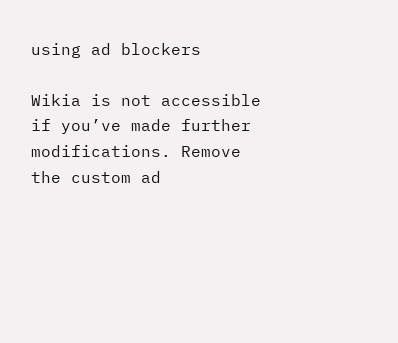using ad blockers

Wikia is not accessible if you’ve made further modifications. Remove the custom ad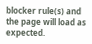blocker rule(s) and the page will load as expected.